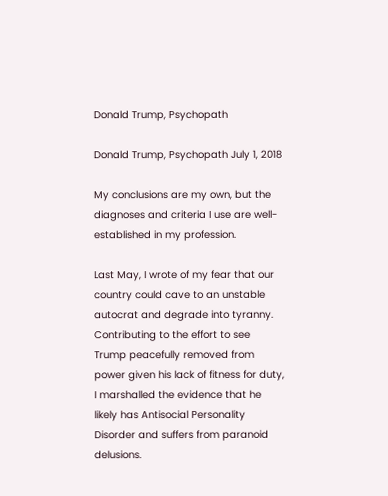Donald Trump, Psychopath

Donald Trump, Psychopath July 1, 2018

My conclusions are my own, but the diagnoses and criteria I use are well-established in my profession.

Last May, I wrote of my fear that our country could cave to an unstable autocrat and degrade into tyranny.  Contributing to the effort to see Trump peacefully removed from power given his lack of fitness for duty, I marshalled the evidence that he likely has Antisocial Personality Disorder and suffers from paranoid delusions.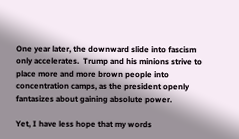One year later, the downward slide into fascism only accelerates.  Trump and his minions strive to place more and more brown people into concentration camps, as the president openly fantasizes about gaining absolute power.

Yet, I have less hope that my words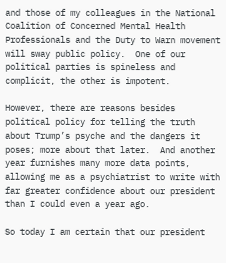and those of my colleagues in the National Coalition of Concerned Mental Health Professionals and the Duty to Warn movement will sway public policy.  One of our political parties is spineless and complicit, the other is impotent.

However, there are reasons besides political policy for telling the truth about Trump’s psyche and the dangers it poses; more about that later.  And another year furnishes many more data points, allowing me as a psychiatrist to write with far greater confidence about our president than I could even a year ago.

So today I am certain that our president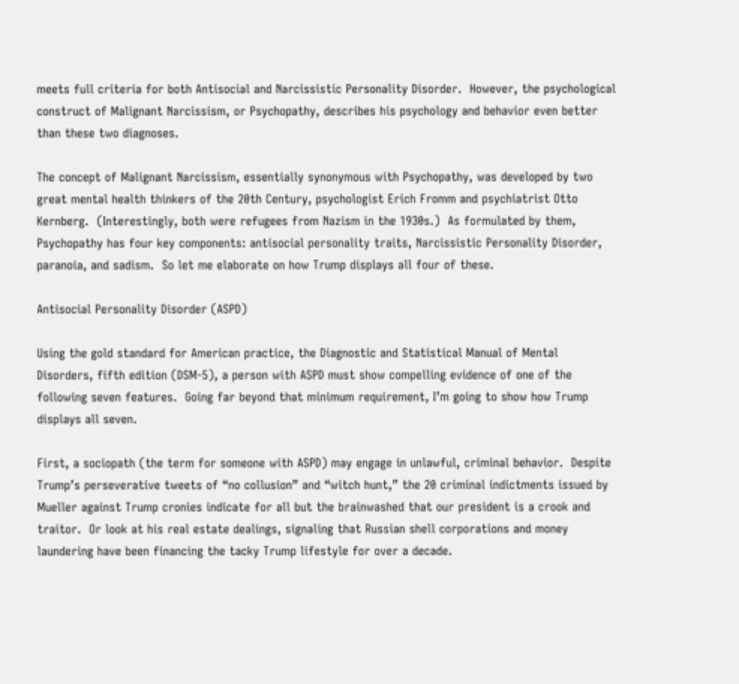meets full criteria for both Antisocial and Narcissistic Personality Disorder.  However, the psychological construct of Malignant Narcissism, or Psychopathy, describes his psychology and behavior even better than these two diagnoses.

The concept of Malignant Narcissism, essentially synonymous with Psychopathy, was developed by two great mental health thinkers of the 20th Century, psychologist Erich Fromm and psychiatrist Otto Kernberg.  (Interestingly, both were refugees from Nazism in the 1930s.)  As formulated by them, Psychopathy has four key components: antisocial personality traits, Narcissistic Personality Disorder, paranoia, and sadism.  So let me elaborate on how Trump displays all four of these.

Antisocial Personality Disorder (ASPD)

Using the gold standard for American practice, the Diagnostic and Statistical Manual of Mental Disorders, fifth edition (DSM-5), a person with ASPD must show compelling evidence of one of the following seven features.  Going far beyond that minimum requirement, I’m going to show how Trump displays all seven.

First, a sociopath (the term for someone with ASPD) may engage in unlawful, criminal behavior.  Despite Trump’s perseverative tweets of “no collusion” and “witch hunt,” the 20 criminal indictments issued by Mueller against Trump cronies indicate for all but the brainwashed that our president is a crook and traitor.  Or look at his real estate dealings, signaling that Russian shell corporations and money laundering have been financing the tacky Trump lifestyle for over a decade.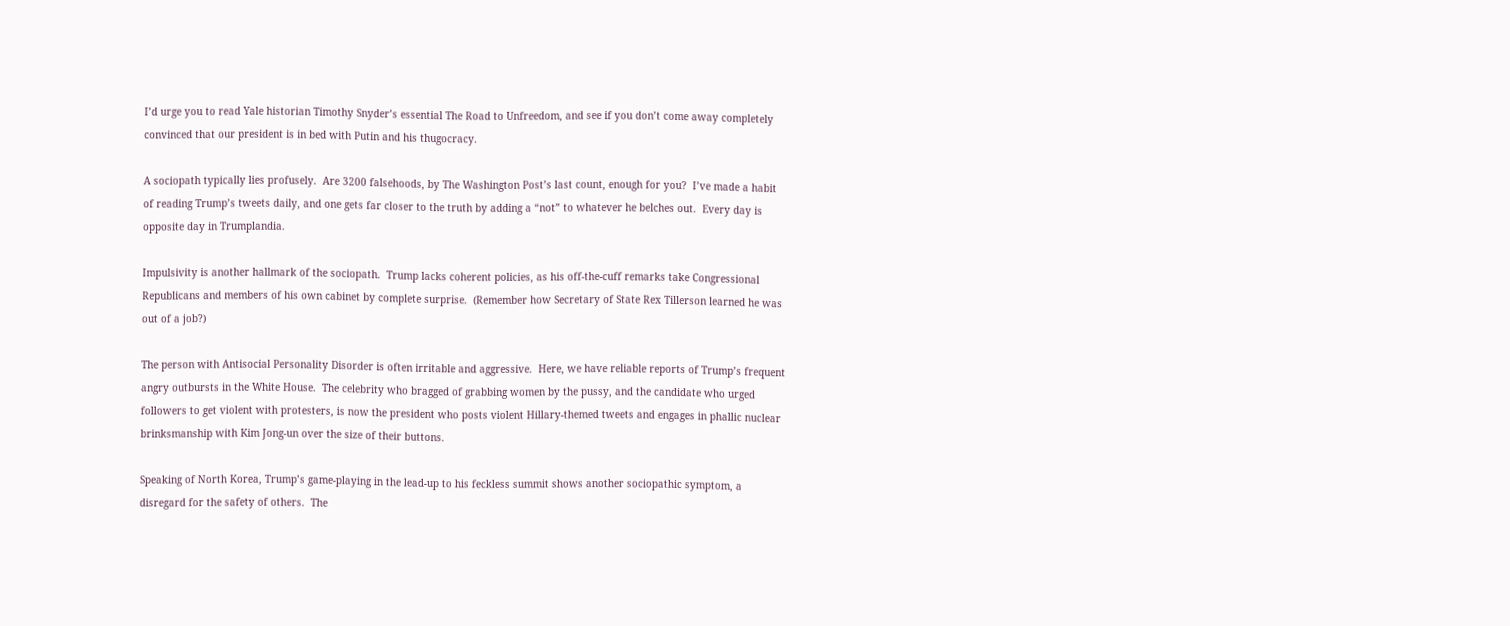I’d urge you to read Yale historian Timothy Snyder’s essential The Road to Unfreedom, and see if you don’t come away completely convinced that our president is in bed with Putin and his thugocracy.

A sociopath typically lies profusely.  Are 3200 falsehoods, by The Washington Post’s last count, enough for you?  I’ve made a habit of reading Trump’s tweets daily, and one gets far closer to the truth by adding a “not” to whatever he belches out.  Every day is opposite day in Trumplandia.

Impulsivity is another hallmark of the sociopath.  Trump lacks coherent policies, as his off-the-cuff remarks take Congressional Republicans and members of his own cabinet by complete surprise.  (Remember how Secretary of State Rex Tillerson learned he was out of a job?)

The person with Antisocial Personality Disorder is often irritable and aggressive.  Here, we have reliable reports of Trump’s frequent angry outbursts in the White House.  The celebrity who bragged of grabbing women by the pussy, and the candidate who urged followers to get violent with protesters, is now the president who posts violent Hillary-themed tweets and engages in phallic nuclear brinksmanship with Kim Jong-un over the size of their buttons.

Speaking of North Korea, Trump’s game-playing in the lead-up to his feckless summit shows another sociopathic symptom, a disregard for the safety of others.  The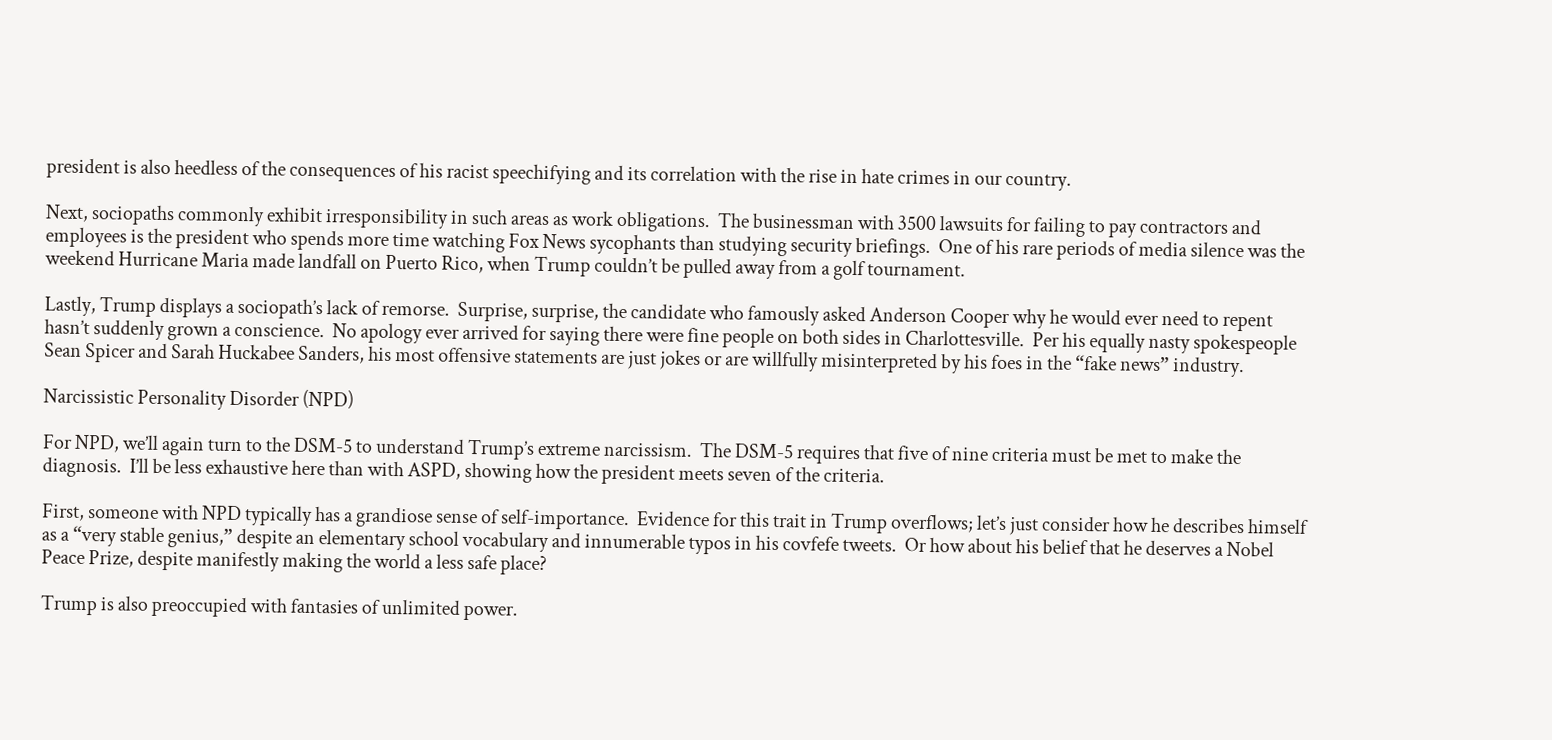president is also heedless of the consequences of his racist speechifying and its correlation with the rise in hate crimes in our country.

Next, sociopaths commonly exhibit irresponsibility in such areas as work obligations.  The businessman with 3500 lawsuits for failing to pay contractors and employees is the president who spends more time watching Fox News sycophants than studying security briefings.  One of his rare periods of media silence was the weekend Hurricane Maria made landfall on Puerto Rico, when Trump couldn’t be pulled away from a golf tournament.

Lastly, Trump displays a sociopath’s lack of remorse.  Surprise, surprise, the candidate who famously asked Anderson Cooper why he would ever need to repent hasn’t suddenly grown a conscience.  No apology ever arrived for saying there were fine people on both sides in Charlottesville.  Per his equally nasty spokespeople Sean Spicer and Sarah Huckabee Sanders, his most offensive statements are just jokes or are willfully misinterpreted by his foes in the “fake news” industry.

Narcissistic Personality Disorder (NPD)

For NPD, we’ll again turn to the DSM-5 to understand Trump’s extreme narcissism.  The DSM-5 requires that five of nine criteria must be met to make the diagnosis.  I’ll be less exhaustive here than with ASPD, showing how the president meets seven of the criteria.

First, someone with NPD typically has a grandiose sense of self-importance.  Evidence for this trait in Trump overflows; let’s just consider how he describes himself as a “very stable genius,” despite an elementary school vocabulary and innumerable typos in his covfefe tweets.  Or how about his belief that he deserves a Nobel Peace Prize, despite manifestly making the world a less safe place?

Trump is also preoccupied with fantasies of unlimited power.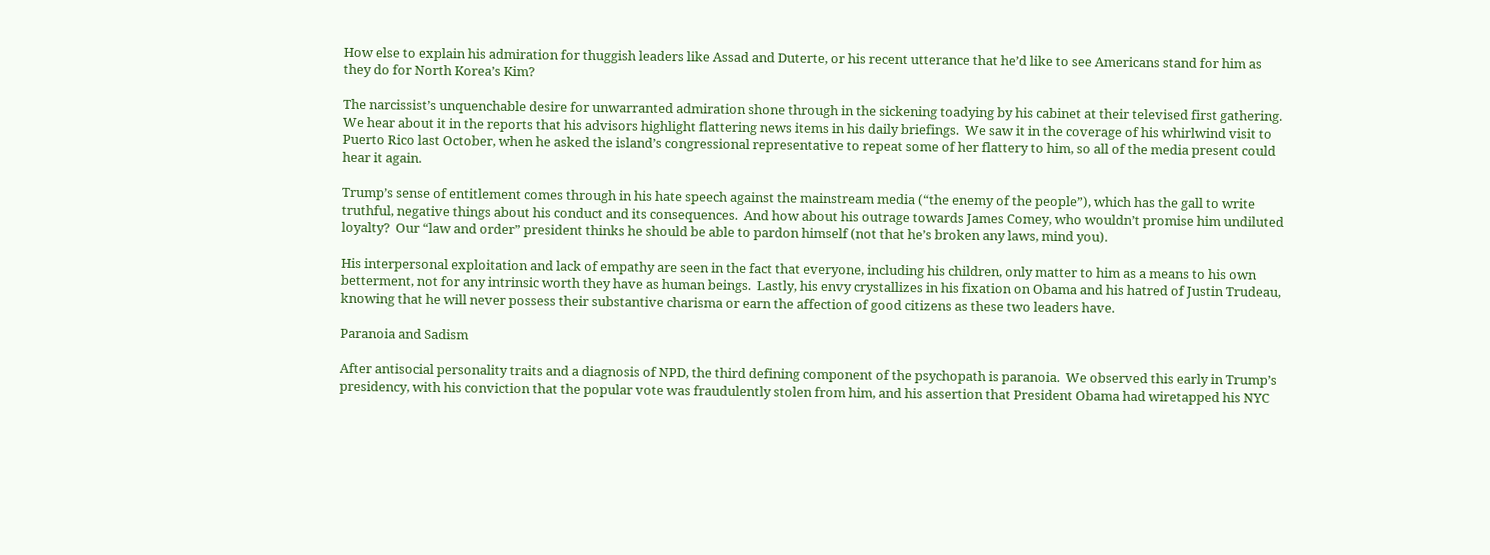How else to explain his admiration for thuggish leaders like Assad and Duterte, or his recent utterance that he’d like to see Americans stand for him as they do for North Korea’s Kim?

The narcissist’s unquenchable desire for unwarranted admiration shone through in the sickening toadying by his cabinet at their televised first gathering.  We hear about it in the reports that his advisors highlight flattering news items in his daily briefings.  We saw it in the coverage of his whirlwind visit to Puerto Rico last October, when he asked the island’s congressional representative to repeat some of her flattery to him, so all of the media present could hear it again.

Trump’s sense of entitlement comes through in his hate speech against the mainstream media (“the enemy of the people”), which has the gall to write truthful, negative things about his conduct and its consequences.  And how about his outrage towards James Comey, who wouldn’t promise him undiluted loyalty?  Our “law and order” president thinks he should be able to pardon himself (not that he’s broken any laws, mind you).

His interpersonal exploitation and lack of empathy are seen in the fact that everyone, including his children, only matter to him as a means to his own betterment, not for any intrinsic worth they have as human beings.  Lastly, his envy crystallizes in his fixation on Obama and his hatred of Justin Trudeau, knowing that he will never possess their substantive charisma or earn the affection of good citizens as these two leaders have.

Paranoia and Sadism

After antisocial personality traits and a diagnosis of NPD, the third defining component of the psychopath is paranoia.  We observed this early in Trump’s presidency, with his conviction that the popular vote was fraudulently stolen from him, and his assertion that President Obama had wiretapped his NYC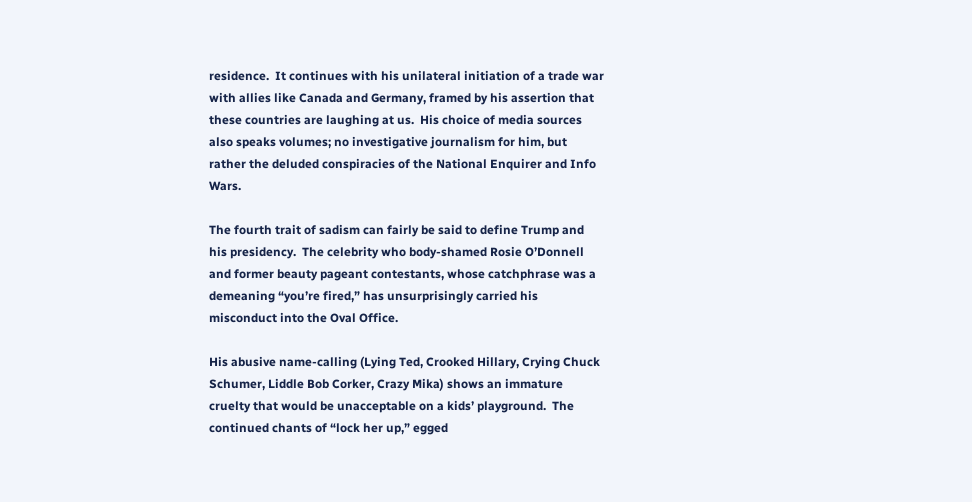residence.  It continues with his unilateral initiation of a trade war with allies like Canada and Germany, framed by his assertion that these countries are laughing at us.  His choice of media sources also speaks volumes; no investigative journalism for him, but rather the deluded conspiracies of the National Enquirer and Info Wars.

The fourth trait of sadism can fairly be said to define Trump and his presidency.  The celebrity who body-shamed Rosie O’Donnell and former beauty pageant contestants, whose catchphrase was a demeaning “you’re fired,” has unsurprisingly carried his misconduct into the Oval Office.

His abusive name-calling (Lying Ted, Crooked Hillary, Crying Chuck Schumer, Liddle Bob Corker, Crazy Mika) shows an immature cruelty that would be unacceptable on a kids’ playground.  The continued chants of “lock her up,” egged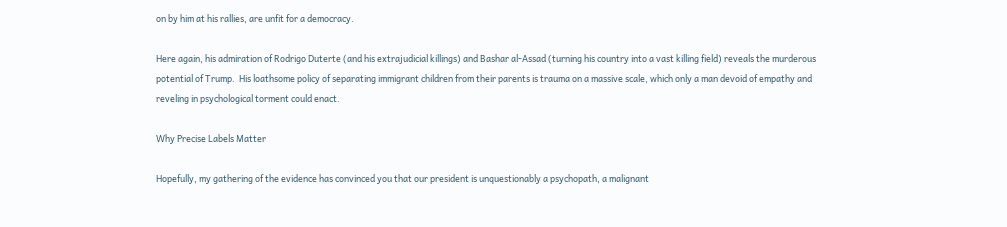on by him at his rallies, are unfit for a democracy.

Here again, his admiration of Rodrigo Duterte (and his extrajudicial killings) and Bashar al-Assad (turning his country into a vast killing field) reveals the murderous potential of Trump.  His loathsome policy of separating immigrant children from their parents is trauma on a massive scale, which only a man devoid of empathy and reveling in psychological torment could enact.

Why Precise Labels Matter

Hopefully, my gathering of the evidence has convinced you that our president is unquestionably a psychopath, a malignant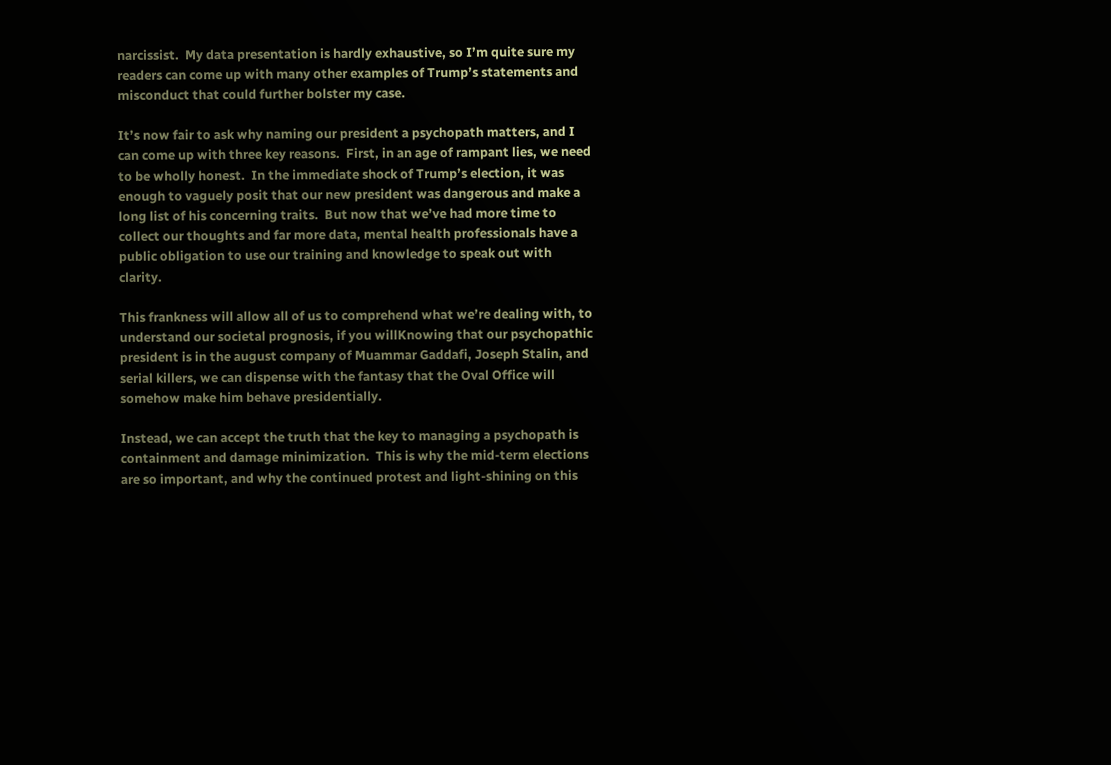narcissist.  My data presentation is hardly exhaustive, so I’m quite sure my readers can come up with many other examples of Trump’s statements and misconduct that could further bolster my case.

It’s now fair to ask why naming our president a psychopath matters, and I can come up with three key reasons.  First, in an age of rampant lies, we need to be wholly honest.  In the immediate shock of Trump’s election, it was enough to vaguely posit that our new president was dangerous and make a long list of his concerning traits.  But now that we’ve had more time to collect our thoughts and far more data, mental health professionals have a public obligation to use our training and knowledge to speak out with clarity.

This frankness will allow all of us to comprehend what we’re dealing with, to understand our societal prognosis, if you willKnowing that our psychopathic president is in the august company of Muammar Gaddafi, Joseph Stalin, and serial killers, we can dispense with the fantasy that the Oval Office will somehow make him behave presidentially.

Instead, we can accept the truth that the key to managing a psychopath is containment and damage minimization.  This is why the mid-term elections are so important, and why the continued protest and light-shining on this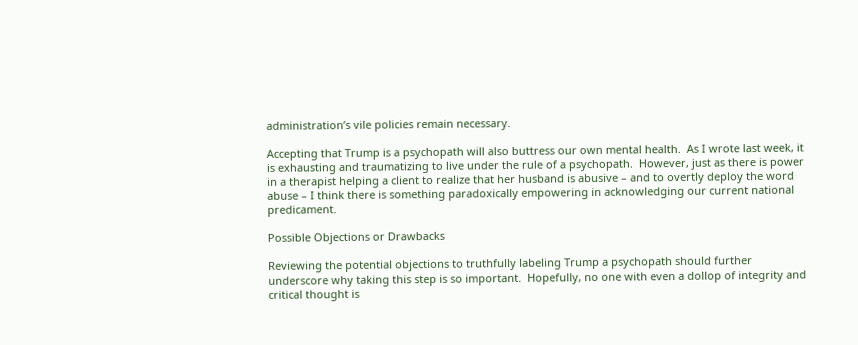administration’s vile policies remain necessary.

Accepting that Trump is a psychopath will also buttress our own mental health.  As I wrote last week, it is exhausting and traumatizing to live under the rule of a psychopath.  However, just as there is power in a therapist helping a client to realize that her husband is abusive – and to overtly deploy the word abuse – I think there is something paradoxically empowering in acknowledging our current national predicament.

Possible Objections or Drawbacks

Reviewing the potential objections to truthfully labeling Trump a psychopath should further underscore why taking this step is so important.  Hopefully, no one with even a dollop of integrity and critical thought is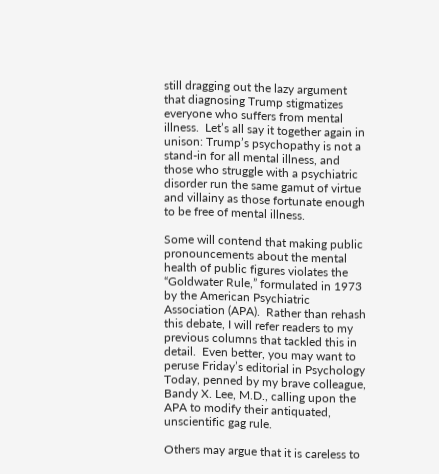still dragging out the lazy argument that diagnosing Trump stigmatizes everyone who suffers from mental illness.  Let’s all say it together again in unison: Trump’s psychopathy is not a stand-in for all mental illness, and those who struggle with a psychiatric disorder run the same gamut of virtue and villainy as those fortunate enough to be free of mental illness.

Some will contend that making public pronouncements about the mental health of public figures violates the “Goldwater Rule,” formulated in 1973 by the American Psychiatric Association (APA).  Rather than rehash this debate, I will refer readers to my previous columns that tackled this in detail.  Even better, you may want to peruse Friday’s editorial in Psychology Today, penned by my brave colleague, Bandy X. Lee, M.D., calling upon the APA to modify their antiquated, unscientific gag rule.

Others may argue that it is careless to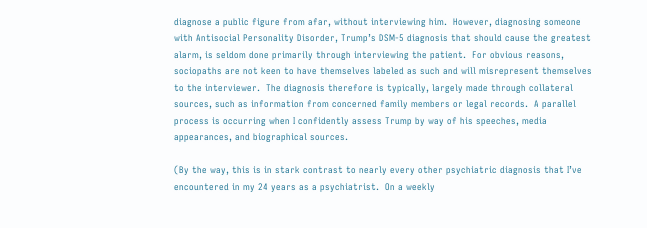diagnose a public figure from afar, without interviewing him.  However, diagnosing someone with Antisocial Personality Disorder, Trump’s DSM-5 diagnosis that should cause the greatest alarm, is seldom done primarily through interviewing the patient.  For obvious reasons, sociopaths are not keen to have themselves labeled as such and will misrepresent themselves to the interviewer.  The diagnosis therefore is typically, largely made through collateral sources, such as information from concerned family members or legal records.  A parallel process is occurring when I confidently assess Trump by way of his speeches, media appearances, and biographical sources.

(By the way, this is in stark contrast to nearly every other psychiatric diagnosis that I’ve encountered in my 24 years as a psychiatrist.  On a weekly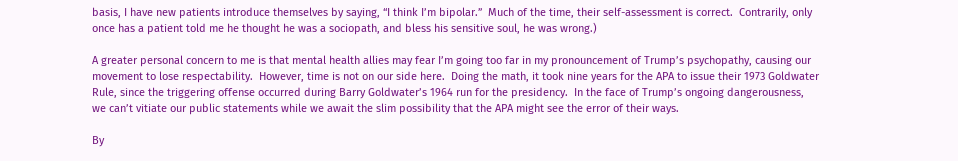basis, I have new patients introduce themselves by saying, “I think I’m bipolar.”  Much of the time, their self-assessment is correct.  Contrarily, only once has a patient told me he thought he was a sociopath, and bless his sensitive soul, he was wrong.)

A greater personal concern to me is that mental health allies may fear I’m going too far in my pronouncement of Trump’s psychopathy, causing our movement to lose respectability.  However, time is not on our side here.  Doing the math, it took nine years for the APA to issue their 1973 Goldwater Rule, since the triggering offense occurred during Barry Goldwater’s 1964 run for the presidency.  In the face of Trump’s ongoing dangerousness, we can’t vitiate our public statements while we await the slim possibility that the APA might see the error of their ways.

By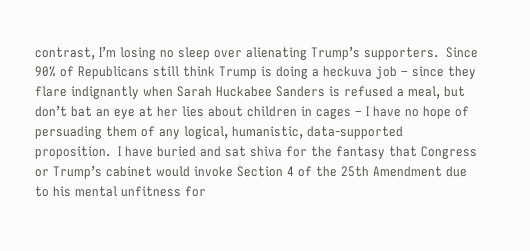contrast, I’m losing no sleep over alienating Trump’s supporters.  Since 90% of Republicans still think Trump is doing a heckuva job – since they flare indignantly when Sarah Huckabee Sanders is refused a meal, but don’t bat an eye at her lies about children in cages – I have no hope of persuading them of any logical, humanistic, data-supported proposition.  I have buried and sat shiva for the fantasy that Congress or Trump’s cabinet would invoke Section 4 of the 25th Amendment due to his mental unfitness for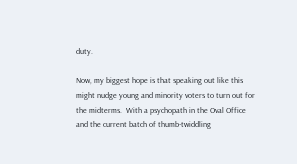duty.

Now, my biggest hope is that speaking out like this might nudge young and minority voters to turn out for the midterms.  With a psychopath in the Oval Office and the current batch of thumb-twiddling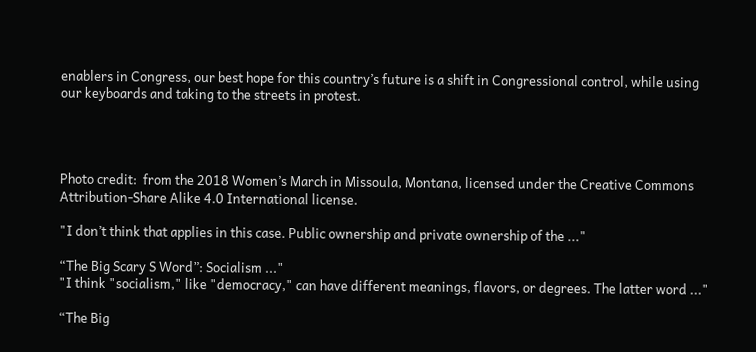enablers in Congress, our best hope for this country’s future is a shift in Congressional control, while using our keyboards and taking to the streets in protest.




Photo credit:  from the 2018 Women’s March in Missoula, Montana, licensed under the Creative Commons Attribution-Share Alike 4.0 International license.

"I don’t think that applies in this case. Public ownership and private ownership of the ..."

“The Big Scary S Word”: Socialism ..."
"I think "socialism," like "democracy," can have different meanings, flavors, or degrees. The latter word ..."

“The Big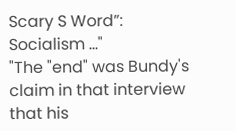Scary S Word”: Socialism ..."
"The "end" was Bundy's claim in that interview that his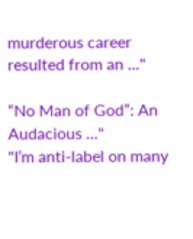murderous career resulted from an ..."

“No Man of God”: An Audacious ..."
"I’m anti-label on many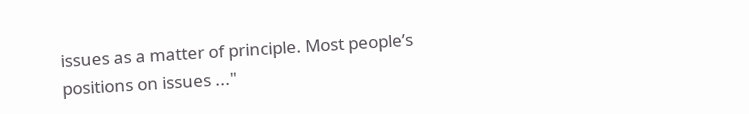issues as a matter of principle. Most people’s positions on issues ..."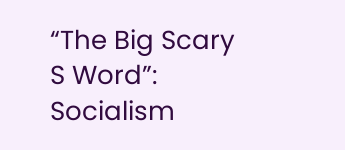“The Big Scary S Word”: Socialism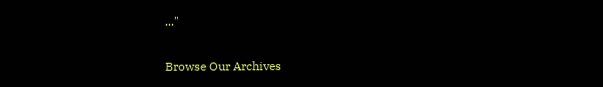..."

Browse Our Archives